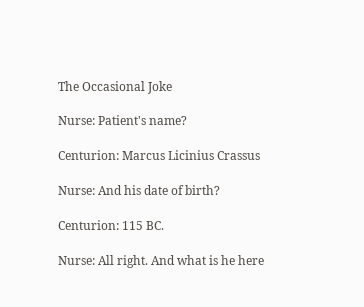The Occasional Joke

Nurse: Patient's name?

Centurion: Marcus Licinius Crassus

Nurse: And his date of birth?

Centurion: 115 BC.

Nurse: All right. And what is he here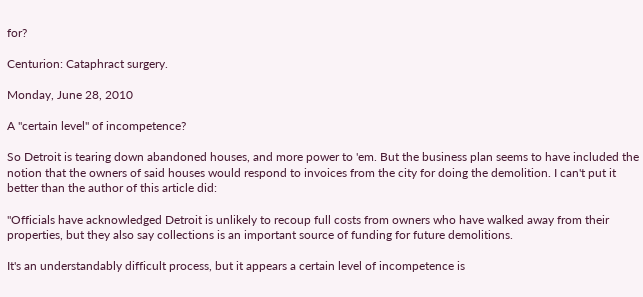for?

Centurion: Cataphract surgery.

Monday, June 28, 2010

A "certain level" of incompetence?

So Detroit is tearing down abandoned houses, and more power to 'em. But the business plan seems to have included the notion that the owners of said houses would respond to invoices from the city for doing the demolition. I can't put it better than the author of this article did:

"Officials have acknowledged Detroit is unlikely to recoup full costs from owners who have walked away from their properties, but they also say collections is an important source of funding for future demolitions.

It's an understandably difficult process, but it appears a certain level of incompetence is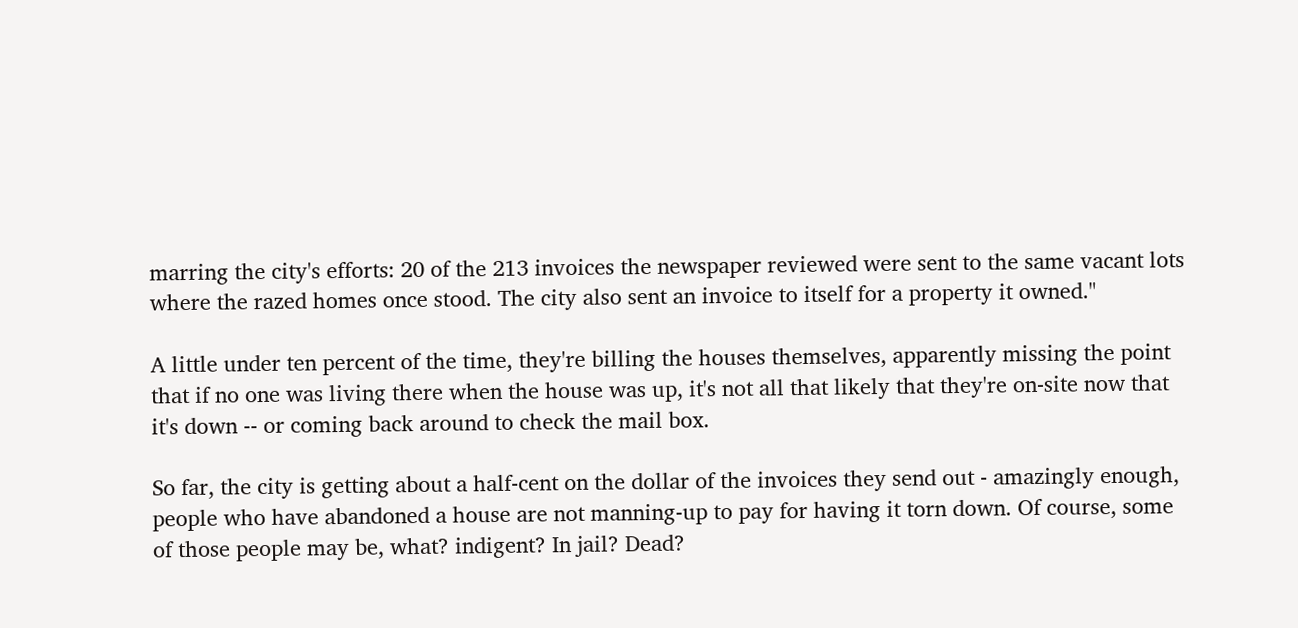marring the city's efforts: 20 of the 213 invoices the newspaper reviewed were sent to the same vacant lots where the razed homes once stood. The city also sent an invoice to itself for a property it owned."

A little under ten percent of the time, they're billing the houses themselves, apparently missing the point that if no one was living there when the house was up, it's not all that likely that they're on-site now that it's down -- or coming back around to check the mail box.

So far, the city is getting about a half-cent on the dollar of the invoices they send out - amazingly enough, people who have abandoned a house are not manning-up to pay for having it torn down. Of course, some of those people may be, what? indigent? In jail? Dead?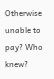Otherwise unable to pay? Who knew?